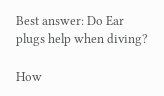Best answer: Do Ear plugs help when diving?

How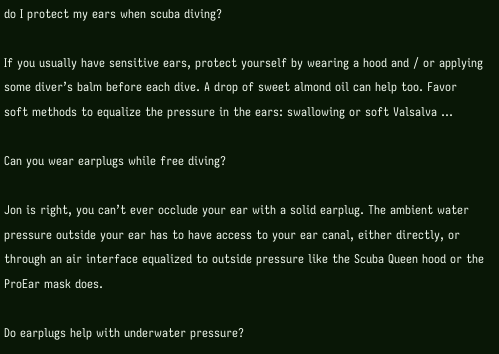do I protect my ears when scuba diving?

If you usually have sensitive ears, protect yourself by wearing a hood and / or applying some diver’s balm before each dive. A drop of sweet almond oil can help too. Favor soft methods to equalize the pressure in the ears: swallowing or soft Valsalva …

Can you wear earplugs while free diving?

Jon is right, you can’t ever occlude your ear with a solid earplug. The ambient water pressure outside your ear has to have access to your ear canal, either directly, or through an air interface equalized to outside pressure like the Scuba Queen hood or the ProEar mask does.

Do earplugs help with underwater pressure?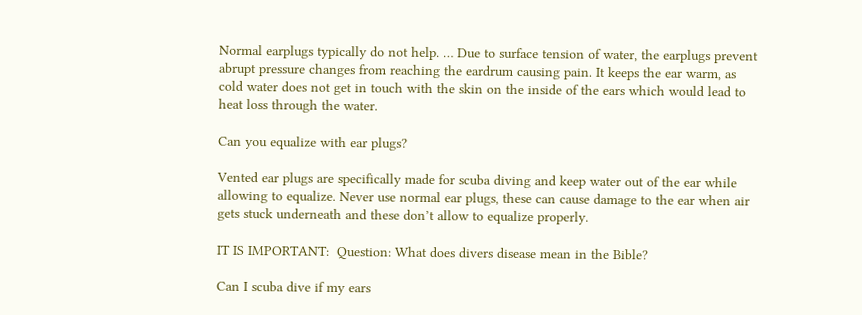Normal earplugs typically do not help. … Due to surface tension of water, the earplugs prevent abrupt pressure changes from reaching the eardrum causing pain. It keeps the ear warm, as cold water does not get in touch with the skin on the inside of the ears which would lead to heat loss through the water.

Can you equalize with ear plugs?

Vented ear plugs are specifically made for scuba diving and keep water out of the ear while allowing to equalize. Never use normal ear plugs, these can cause damage to the ear when air gets stuck underneath and these don’t allow to equalize properly.

IT IS IMPORTANT:  Question: What does divers disease mean in the Bible?

Can I scuba dive if my ears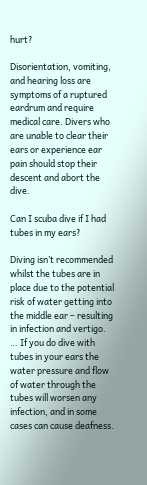hurt?

Disorientation, vomiting, and hearing loss are symptoms of a ruptured eardrum and require medical care. Divers who are unable to clear their ears or experience ear pain should stop their descent and abort the dive.

Can I scuba dive if I had tubes in my ears?

Diving isn’t recommended whilst the tubes are in place due to the potential risk of water getting into the middle ear – resulting in infection and vertigo. … If you do dive with tubes in your ears the water pressure and flow of water through the tubes will worsen any infection, and in some cases can cause deafness.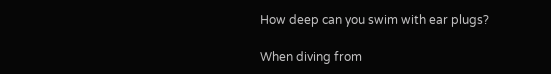How deep can you swim with ear plugs?

When diving from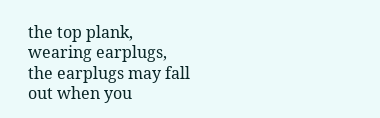the top plank, wearing earplugs, the earplugs may fall out when you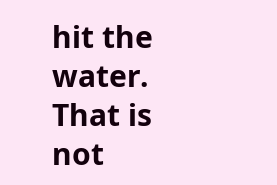hit the water. That is not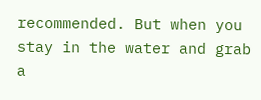recommended. But when you stay in the water and grab a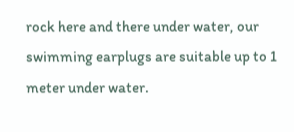rock here and there under water, our swimming earplugs are suitable up to 1 meter under water.